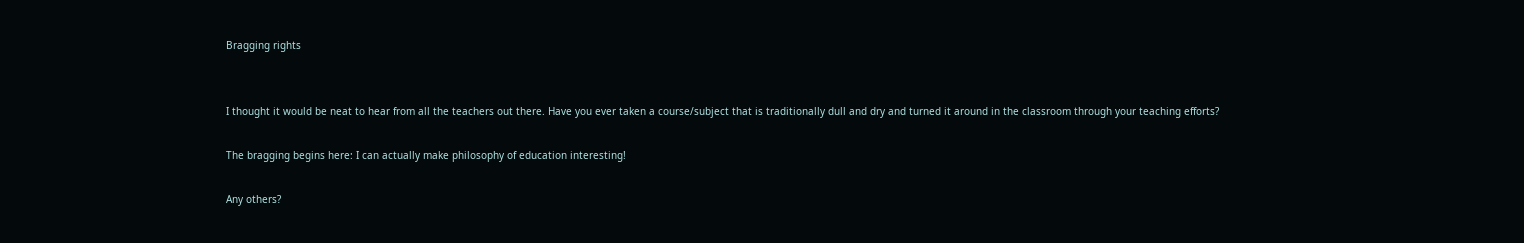Bragging rights


I thought it would be neat to hear from all the teachers out there. Have you ever taken a course/subject that is traditionally dull and dry and turned it around in the classroom through your teaching efforts?

The bragging begins here: I can actually make philosophy of education interesting!

Any others?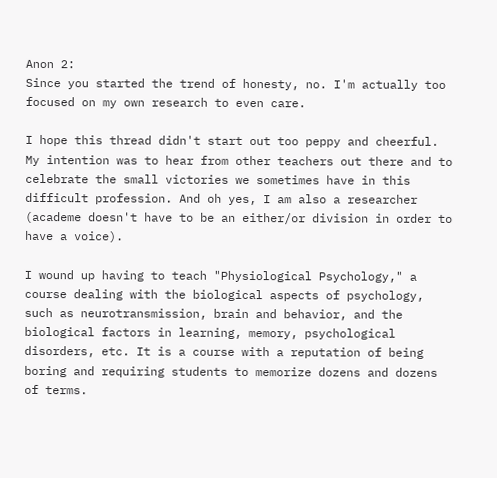Anon 2:
Since you started the trend of honesty, no. I'm actually too focused on my own research to even care.

I hope this thread didn't start out too peppy and cheerful. My intention was to hear from other teachers out there and to celebrate the small victories we sometimes have in this difficult profession. And oh yes, I am also a researcher (academe doesn't have to be an either/or division in order to have a voice).

I wound up having to teach "Physiological Psychology," a course dealing with the biological aspects of psychology, such as neurotransmission, brain and behavior, and the biological factors in learning, memory, psychological disorders, etc. It is a course with a reputation of being boring and requiring students to memorize dozens and dozens of terms.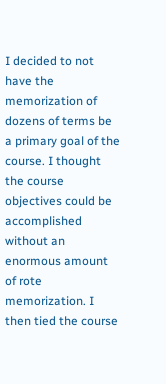I decided to not have the memorization of dozens of terms be a primary goal of the course. I thought the course objectives could be accomplished without an enormous amount of rote memorization. I then tied the course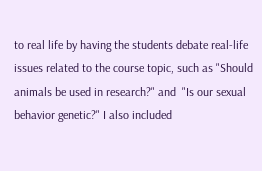to real life by having the students debate real-life issues related to the course topic, such as "Should animals be used in research?" and  "Is our sexual behavior genetic?" I also included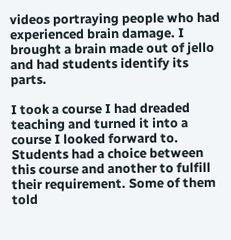videos portraying people who had experienced brain damage. I brought a brain made out of jello and had students identify its parts.

I took a course I had dreaded teaching and turned it into a course I looked forward to. Students had a choice between this course and another to fulfill their requirement. Some of them told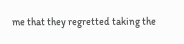me that they regretted taking the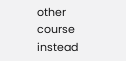other course instead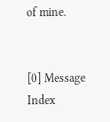of mine.


[0] Message Index